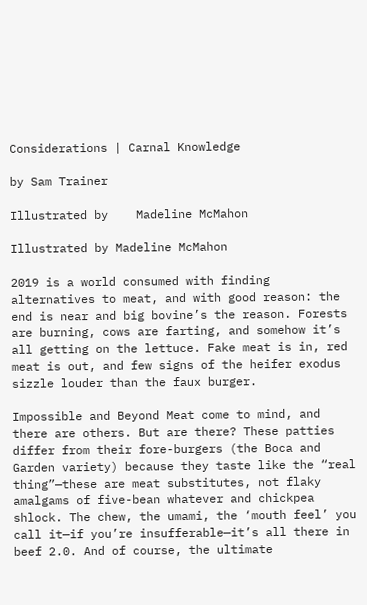Considerations | Carnal Knowledge

by Sam Trainer

Illustrated by    Madeline McMahon

Illustrated by Madeline McMahon

2019 is a world consumed with finding alternatives to meat, and with good reason: the end is near and big bovine’s the reason. Forests are burning, cows are farting, and somehow it’s all getting on the lettuce. Fake meat is in, red meat is out, and few signs of the heifer exodus sizzle louder than the faux burger.

Impossible and Beyond Meat come to mind, and there are others. But are there? These patties differ from their fore-burgers (the Boca and Garden variety) because they taste like the “real thing”—these are meat substitutes, not flaky amalgams of five-bean whatever and chickpea shlock. The chew, the umami, the ‘mouth feel’ you call it—if you’re insufferable—it’s all there in beef 2.0. And of course, the ultimate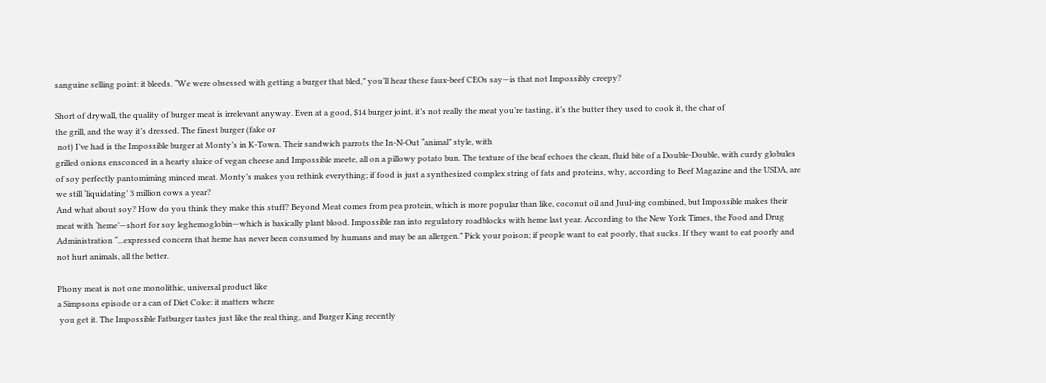sanguine selling point: it bleeds. “We were obsessed with getting a burger that bled,” you’ll hear these faux-beef CEOs say—is that not Impossibly creepy?

Short of drywall, the quality of burger meat is irrelevant anyway. Even at a good, $14 burger joint, it’s not really the meat you’re tasting, it’s the butter they used to cook it, the char of
the grill, and the way it’s dressed. The finest burger (fake or
 not) I’ve had is the Impossible burger at Monty’s in K-Town. Their sandwich parrots the In-N-Out “animal” style, with
grilled onions ensconced in a hearty sluice of vegan cheese and Impossible meete, all on a pillowy potato bun. The texture of the beaf echoes the clean, fluid bite of a Double-Double, with curdy globules of soy perfectly pantomiming minced meat. Monty’s makes you rethink everything; if food is just a synthesized complex string of fats and proteins, why, according to Beef Magazine and the USDA, are we still ‘liquidating’ 3 million cows a year?
And what about soy? How do you think they make this stuff? Beyond Meat comes from pea protein, which is more popular than like, coconut oil and Juul-ing combined, but Impossible makes their meat with ‘heme’—short for soy leghemoglobin—which is basically plant blood. Impossible ran into regulatory roadblocks with heme last year. According to the New York Times, the Food and Drug Administration “...expressed concern that heme has never been consumed by humans and may be an allergen.” Pick your poison; if people want to eat poorly, that sucks. If they want to eat poorly and not hurt animals, all the better.

Phony meat is not one monolithic, universal product like
a Simpsons episode or a can of Diet Coke: it matters where
 you get it. The Impossible Fatburger tastes just like the real thing, and Burger King recently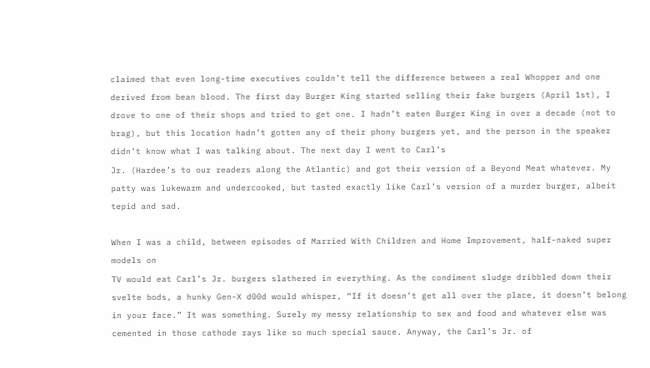claimed that even long-time executives couldn’t tell the difference between a real Whopper and one derived from bean blood. The first day Burger King started selling their fake burgers (April 1st), I drove to one of their shops and tried to get one. I hadn’t eaten Burger King in over a decade (not to brag), but this location hadn’t gotten any of their phony burgers yet, and the person in the speaker didn’t know what I was talking about. The next day I went to Carl’s
Jr. (Hardee’s to our readers along the Atlantic) and got their version of a Beyond Meat whatever. My patty was lukewarm and undercooked, but tasted exactly like Carl’s version of a murder burger, albeit tepid and sad.

When I was a child, between episodes of Married With Children and Home Improvement, half-naked super models on
TV would eat Carl’s Jr. burgers slathered in everything. As the condiment sludge dribbled down their svelte bods, a hunky Gen-X d00d would whisper, “If it doesn’t get all over the place, it doesn’t belong in your face.” It was something. Surely my messy relationship to sex and food and whatever else was cemented in those cathode rays like so much special sauce. Anyway, the Carl’s Jr. of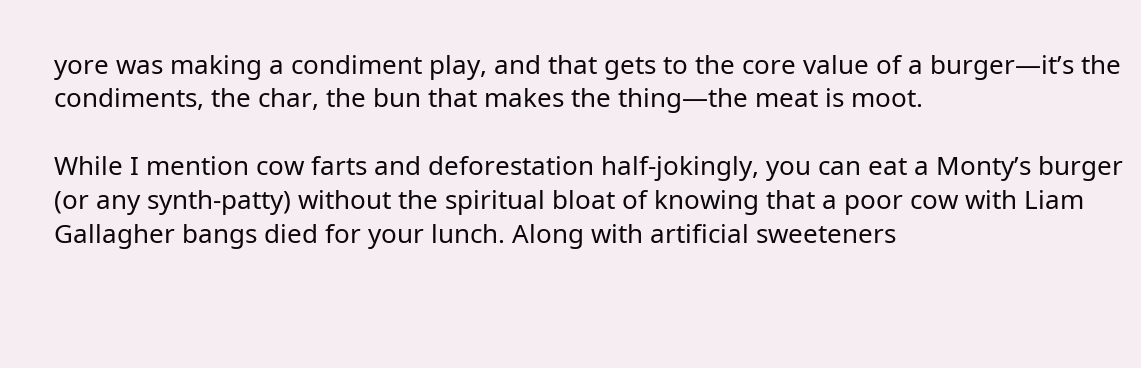yore was making a condiment play, and that gets to the core value of a burger—it’s the condiments, the char, the bun that makes the thing—the meat is moot.

While I mention cow farts and deforestation half-jokingly, you can eat a Monty’s burger (or any synth-patty) without the spiritual bloat of knowing that a poor cow with Liam Gallagher bangs died for your lunch. Along with artificial sweeteners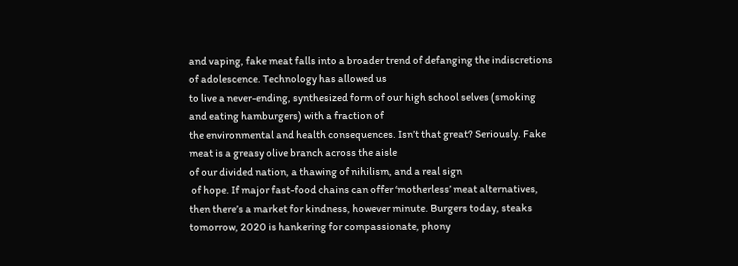and vaping, fake meat falls into a broader trend of defanging the indiscretions of adolescence. Technology has allowed us
to live a never-ending, synthesized form of our high school selves (smoking and eating hamburgers) with a fraction of
the environmental and health consequences. Isn’t that great? Seriously. Fake meat is a greasy olive branch across the aisle
of our divided nation, a thawing of nihilism, and a real sign
 of hope. If major fast-food chains can offer ‘motherless’ meat alternatives, then there’s a market for kindness, however minute. Burgers today, steaks tomorrow, 2020 is hankering for compassionate, phony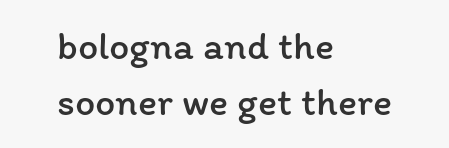bologna and the sooner we get there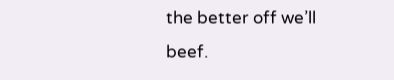the better off we’ll beef.